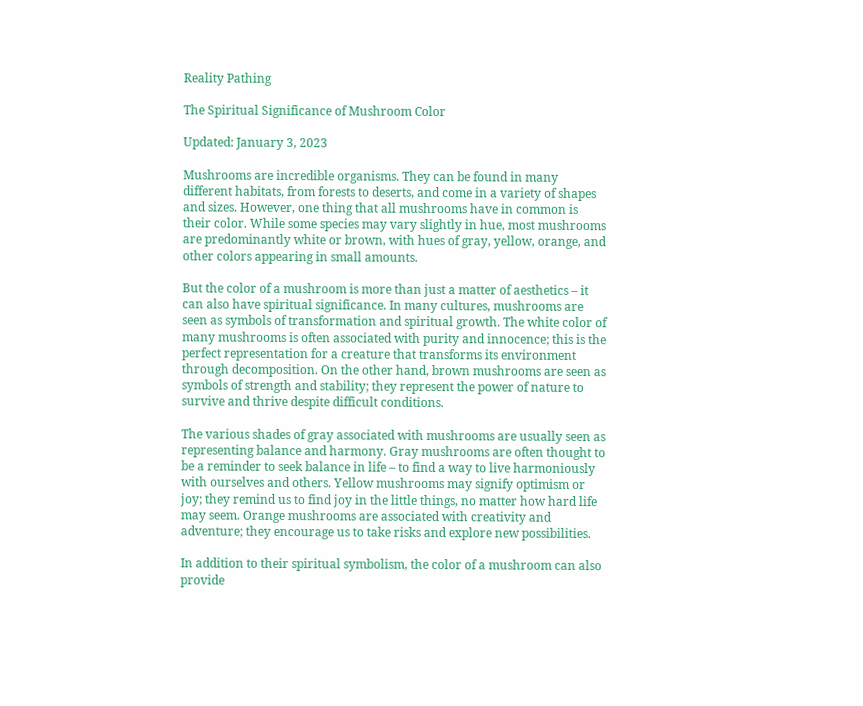Reality Pathing

The Spiritual Significance of Mushroom Color

Updated: January 3, 2023

Mushrooms are incredible organisms. They can be found in many different habitats, from forests to deserts, and come in a variety of shapes and sizes. However, one thing that all mushrooms have in common is their color. While some species may vary slightly in hue, most mushrooms are predominantly white or brown, with hues of gray, yellow, orange, and other colors appearing in small amounts.

But the color of a mushroom is more than just a matter of aesthetics – it can also have spiritual significance. In many cultures, mushrooms are seen as symbols of transformation and spiritual growth. The white color of many mushrooms is often associated with purity and innocence; this is the perfect representation for a creature that transforms its environment through decomposition. On the other hand, brown mushrooms are seen as symbols of strength and stability; they represent the power of nature to survive and thrive despite difficult conditions.

The various shades of gray associated with mushrooms are usually seen as representing balance and harmony. Gray mushrooms are often thought to be a reminder to seek balance in life – to find a way to live harmoniously with ourselves and others. Yellow mushrooms may signify optimism or joy; they remind us to find joy in the little things, no matter how hard life may seem. Orange mushrooms are associated with creativity and adventure; they encourage us to take risks and explore new possibilities.

In addition to their spiritual symbolism, the color of a mushroom can also provide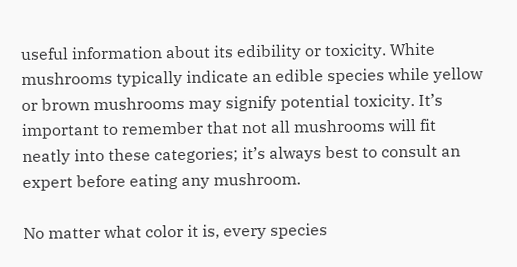useful information about its edibility or toxicity. White mushrooms typically indicate an edible species while yellow or brown mushrooms may signify potential toxicity. It’s important to remember that not all mushrooms will fit neatly into these categories; it’s always best to consult an expert before eating any mushroom.

No matter what color it is, every species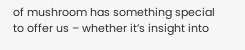of mushroom has something special to offer us – whether it’s insight into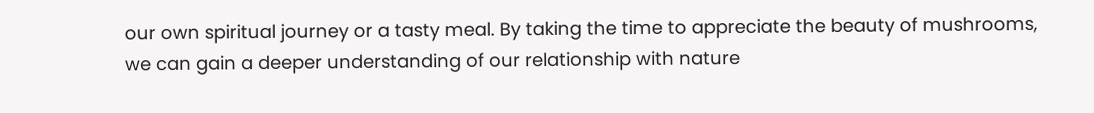our own spiritual journey or a tasty meal. By taking the time to appreciate the beauty of mushrooms, we can gain a deeper understanding of our relationship with nature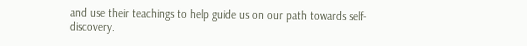and use their teachings to help guide us on our path towards self-discovery.